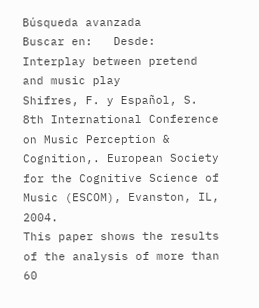Búsqueda avanzada
Buscar en:   Desde:
Interplay between pretend and music play
Shifres, F. y Español, S.
8th International Conference on Music Perception & Cognition,. European Society for the Cognitive Science of Music (ESCOM), Evanston, IL, 2004.
This paper shows the results of the analysis of more than 60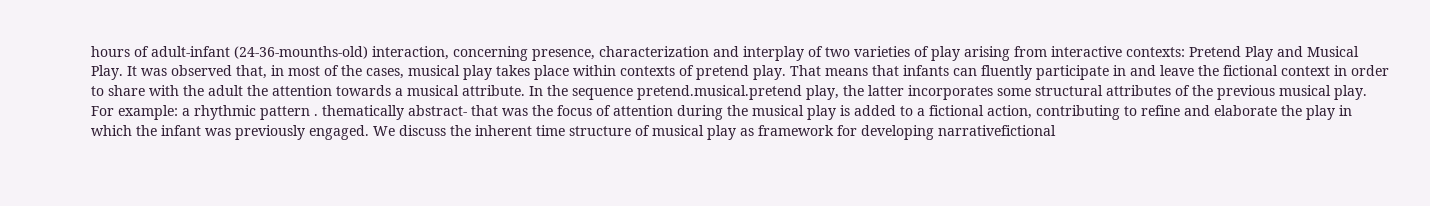hours of adult-infant (24-36-mounths-old) interaction, concerning presence, characterization and interplay of two varieties of play arising from interactive contexts: Pretend Play and Musical Play. It was observed that, in most of the cases, musical play takes place within contexts of pretend play. That means that infants can fluently participate in and leave the fictional context in order to share with the adult the attention towards a musical attribute. In the sequence pretend.musical.pretend play, the latter incorporates some structural attributes of the previous musical play. For example: a rhythmic pattern . thematically abstract- that was the focus of attention during the musical play is added to a fictional action, contributing to refine and elaborate the play in which the infant was previously engaged. We discuss the inherent time structure of musical play as framework for developing narrativefictional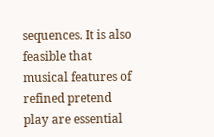sequences. It is also feasible that musical features of refined pretend play are essential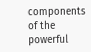components of the powerful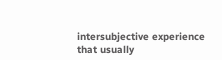intersubjective experience that usually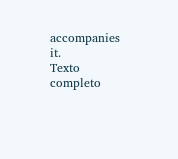accompanies it.
Texto completo